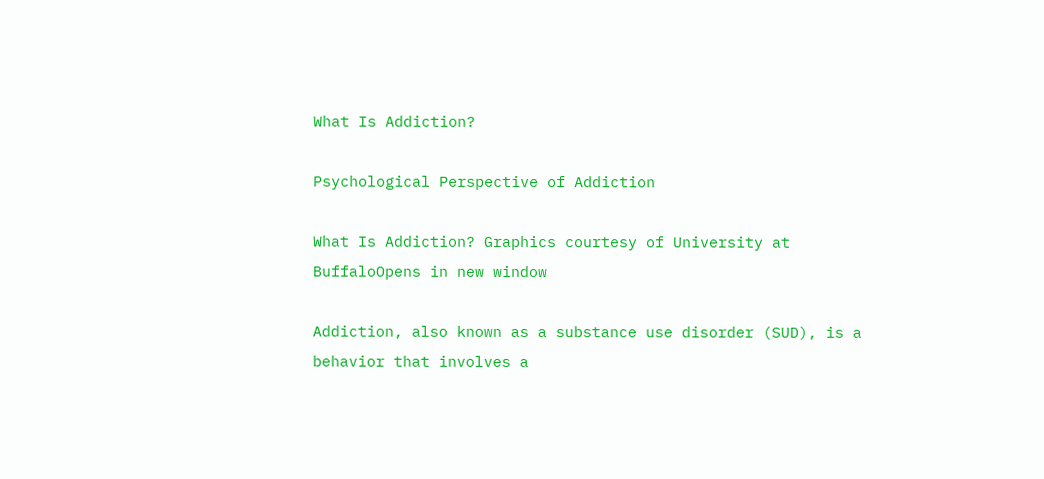What Is Addiction?

Psychological Perspective of Addiction

What Is Addiction? Graphics courtesy of University at BuffaloOpens in new window

Addiction, also known as a substance use disorder (SUD), is a behavior that involves a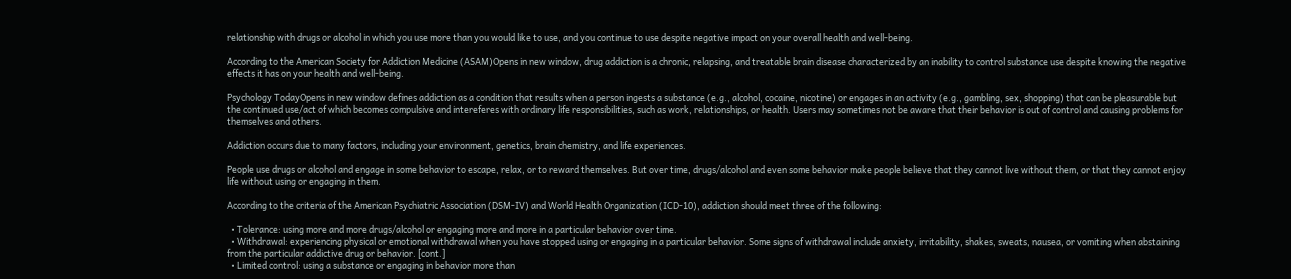relationship with drugs or alcohol in which you use more than you would like to use, and you continue to use despite negative impact on your overall health and well-being.

According to the American Society for Addiction Medicine (ASAM)Opens in new window, drug addiction is a chronic, relapsing, and treatable brain disease characterized by an inability to control substance use despite knowing the negative effects it has on your health and well-being.

Psychology TodayOpens in new window defines addiction as a condition that results when a person ingests a substance (e.g., alcohol, cocaine, nicotine) or engages in an activity (e.g., gambling, sex, shopping) that can be pleasurable but the continued use/act of which becomes compulsive and intereferes with ordinary life responsibilities, such as work, relationships, or health. Users may sometimes not be aware that their behavior is out of control and causing problems for themselves and others.

Addiction occurs due to many factors, including your environment, genetics, brain chemistry, and life experiences.

People use drugs or alcohol and engage in some behavior to escape, relax, or to reward themselves. But over time, drugs/alcohol and even some behavior make people believe that they cannot live without them, or that they cannot enjoy life without using or engaging in them.

According to the criteria of the American Psychiatric Association (DSM-IV) and World Health Organization (ICD-10), addiction should meet three of the following:

  • Tolerance: using more and more drugs/alcohol or engaging more and more in a particular behavior over time.
  • Withdrawal: experiencing physical or emotional withdrawal when you have stopped using or engaging in a particular behavior. Some signs of withdrawal include anxiety, irritability, shakes, sweats, nausea, or vomiting when abstaining from the particular addictive drug or behavior. [cont.]
  • Limited control: using a substance or engaging in behavior more than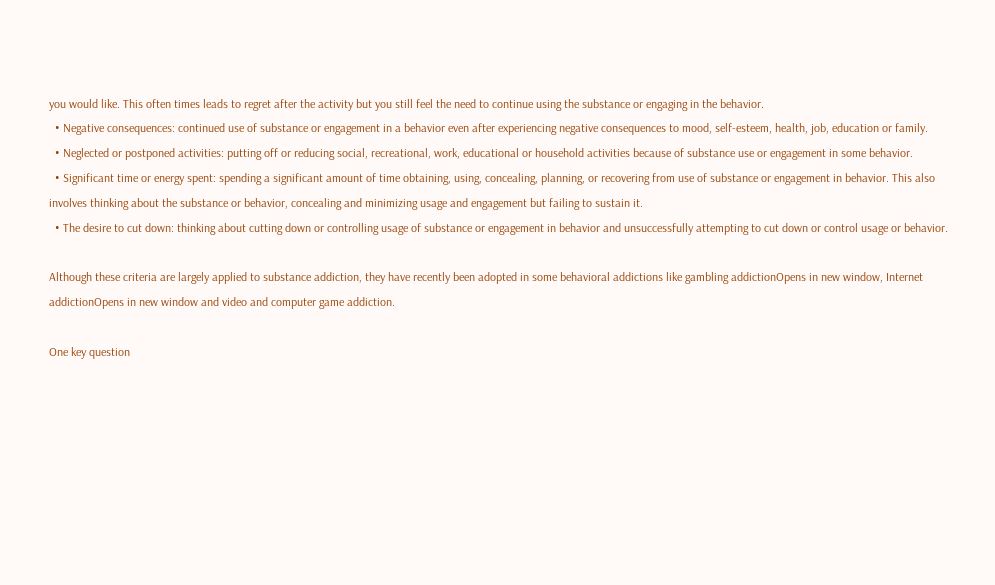you would like. This often times leads to regret after the activity but you still feel the need to continue using the substance or engaging in the behavior.
  • Negative consequences: continued use of substance or engagement in a behavior even after experiencing negative consequences to mood, self-esteem, health, job, education or family.
  • Neglected or postponed activities: putting off or reducing social, recreational, work, educational or household activities because of substance use or engagement in some behavior.
  • Significant time or energy spent: spending a significant amount of time obtaining, using, concealing, planning, or recovering from use of substance or engagement in behavior. This also involves thinking about the substance or behavior, concealing and minimizing usage and engagement but failing to sustain it.
  • The desire to cut down: thinking about cutting down or controlling usage of substance or engagement in behavior and unsuccessfully attempting to cut down or control usage or behavior.

Although these criteria are largely applied to substance addiction, they have recently been adopted in some behavioral addictions like gambling addictionOpens in new window, Internet addictionOpens in new window and video and computer game addiction.

One key question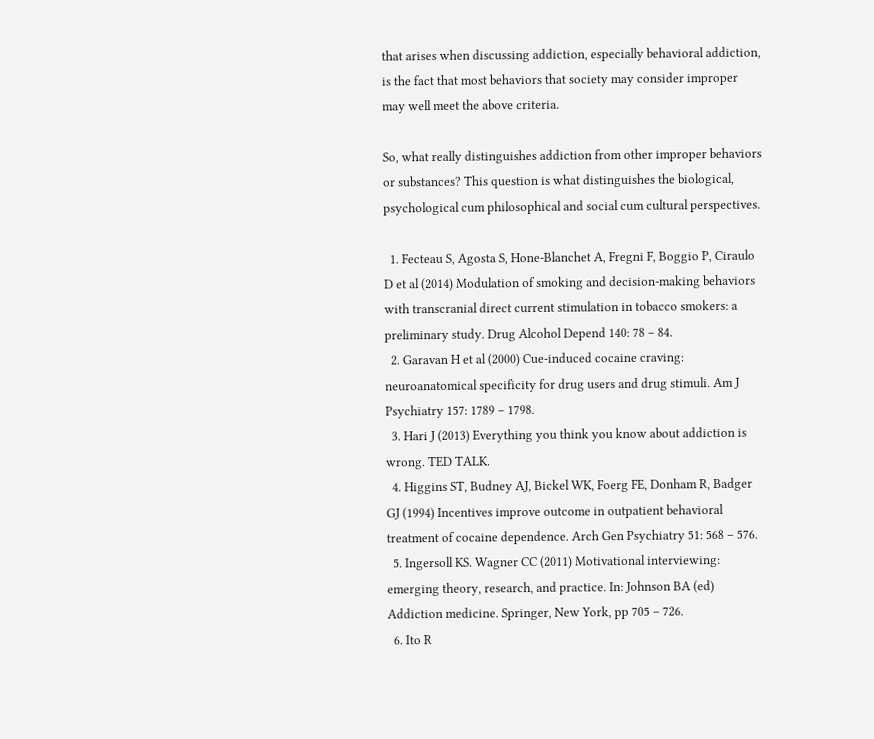that arises when discussing addiction, especially behavioral addiction, is the fact that most behaviors that society may consider improper may well meet the above criteria.

So, what really distinguishes addiction from other improper behaviors or substances? This question is what distinguishes the biological, psychological cum philosophical and social cum cultural perspectives.

  1. Fecteau S, Agosta S, Hone-Blanchet A, Fregni F, Boggio P, Ciraulo D et al (2014) Modulation of smoking and decision-making behaviors with transcranial direct current stimulation in tobacco smokers: a preliminary study. Drug Alcohol Depend 140: 78 – 84.
  2. Garavan H et al (2000) Cue-induced cocaine craving: neuroanatomical specificity for drug users and drug stimuli. Am J Psychiatry 157: 1789 – 1798.
  3. Hari J (2013) Everything you think you know about addiction is wrong. TED TALK.
  4. Higgins ST, Budney AJ, Bickel WK, Foerg FE, Donham R, Badger GJ (1994) Incentives improve outcome in outpatient behavioral treatment of cocaine dependence. Arch Gen Psychiatry 51: 568 – 576.
  5. Ingersoll KS. Wagner CC (2011) Motivational interviewing: emerging theory, research, and practice. In: Johnson BA (ed) Addiction medicine. Springer, New York, pp 705 – 726.
  6. Ito R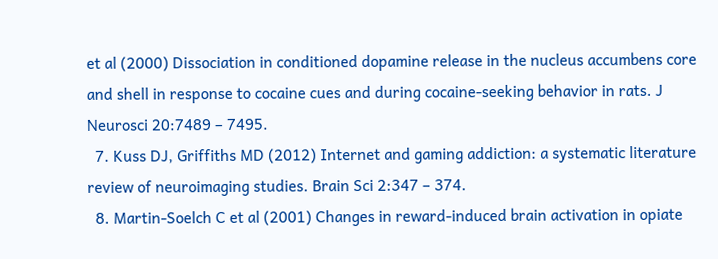et al (2000) Dissociation in conditioned dopamine release in the nucleus accumbens core and shell in response to cocaine cues and during cocaine-seeking behavior in rats. J Neurosci 20:7489 – 7495.
  7. Kuss DJ, Griffiths MD (2012) Internet and gaming addiction: a systematic literature review of neuroimaging studies. Brain Sci 2:347 – 374.
  8. Martin-Soelch C et al (2001) Changes in reward-induced brain activation in opiate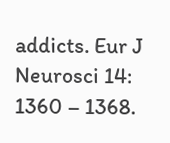addicts. Eur J Neurosci 14: 1360 – 1368.